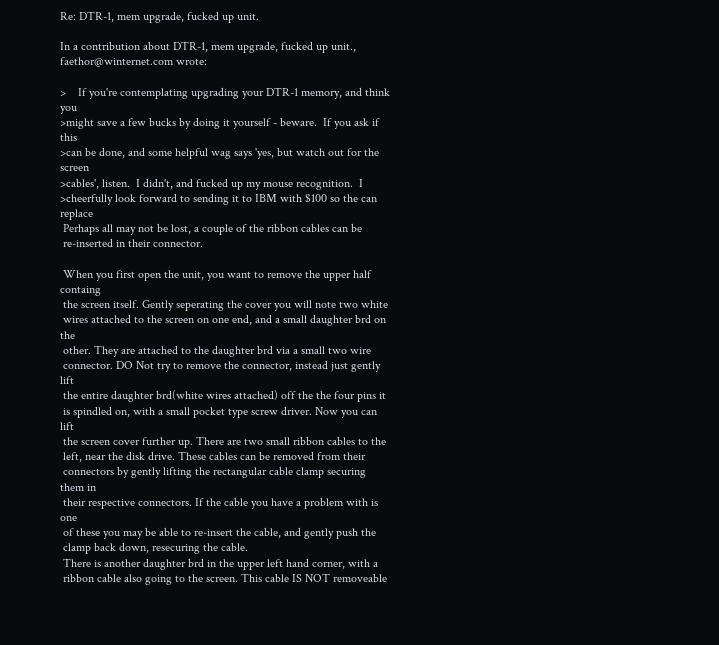Re: DTR-1, mem upgrade, fucked up unit.

In a contribution about DTR-1, mem upgrade, fucked up unit.,
faethor@winternet.com wrote:

>    If you're contemplating upgrading your DTR-1 memory, and think you
>might save a few bucks by doing it yourself - beware.  If you ask if this
>can be done, and some helpful wag says 'yes, but watch out for the screen
>cables', listen.  I didn't, and fucked up my mouse recognition.  I
>cheerfully look forward to sending it to IBM with $100 so the can replace
 Perhaps all may not be lost, a couple of the ribbon cables can be
 re-inserted in their connector.

 When you first open the unit, you want to remove the upper half containg
 the screen itself. Gently seperating the cover you will note two white
 wires attached to the screen on one end, and a small daughter brd on the
 other. They are attached to the daughter brd via a small two wire
 connector. DO Not try to remove the connector, instead just gently lift
 the entire daughter brd(white wires attached) off the the four pins it
 is spindled on, with a small pocket type screw driver. Now you can lift
 the screen cover further up. There are two small ribbon cables to the
 left, near the disk drive. These cables can be removed from their
 connectors by gently lifting the rectangular cable clamp securing them in
 their respective connectors. If the cable you have a problem with is one
 of these you may be able to re-insert the cable, and gently push the
 clamp back down, resecuring the cable.
 There is another daughter brd in the upper left hand corner, with a
 ribbon cable also going to the screen. This cable IS NOT removeable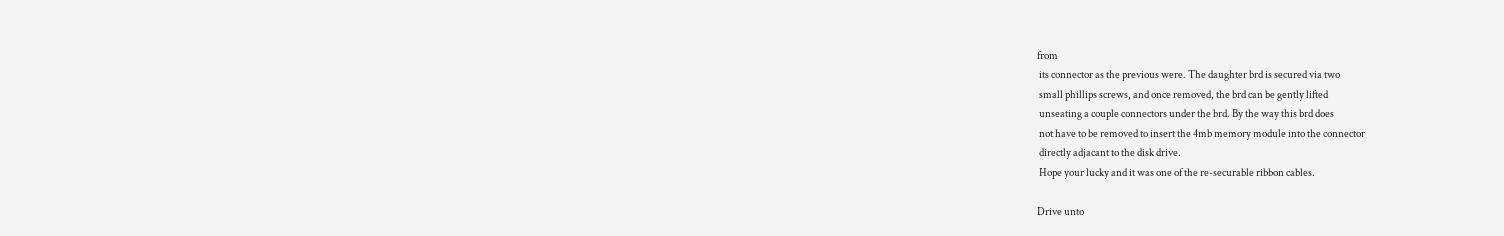from
 its connector as the previous were. The daughter brd is secured via two
 small phillips screws, and once removed, the brd can be gently lifted
 unseating a couple connectors under the brd. By the way this brd does
 not have to be removed to insert the 4mb memory module into the connector
 directly adjacant to the disk drive.
 Hope your lucky and it was one of the re-securable ribbon cables.

Drive unto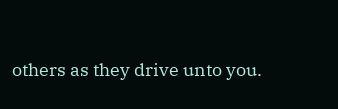others as they drive unto you.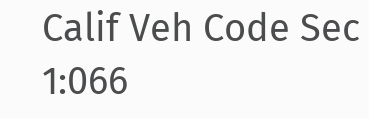Calif Veh Code Sec 1:066